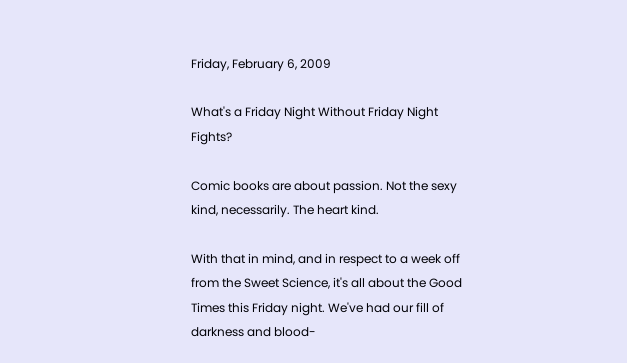Friday, February 6, 2009

What's a Friday Night Without Friday Night Fights?

Comic books are about passion. Not the sexy kind, necessarily. The heart kind.

With that in mind, and in respect to a week off from the Sweet Science, it's all about the Good Times this Friday night. We've had our fill of darkness and blood-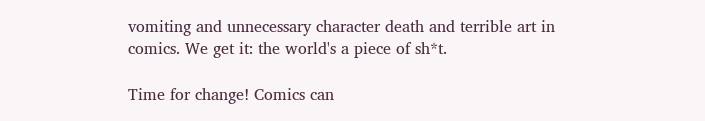vomiting and unnecessary character death and terrible art in comics. We get it: the world's a piece of sh*t.

Time for change! Comics can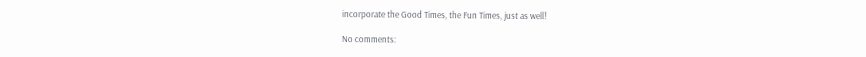incorporate the Good Times, the Fun Times, just as well!

No comments: